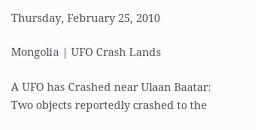Thursday, February 25, 2010

Mongolia | UFO Crash Lands

A UFO has Crashed near Ulaan Baatar:
Two objects reportedly crashed to the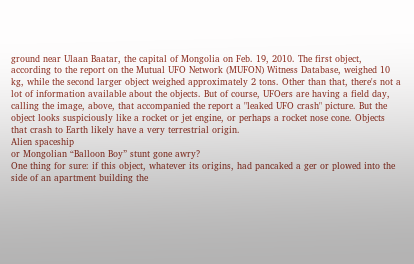ground near Ulaan Baatar, the capital of Mongolia on Feb. 19, 2010. The first object, according to the report on the Mutual UFO Network (MUFON) Witness Database, weighed 10 kg, while the second larger object weighed approximately 2 tons. Other than that, there's not a lot of information available about the objects. But of course, UFOers are having a field day, calling the image, above, that accompanied the report a "leaked UFO crash" picture. But the object looks suspiciously like a rocket or jet engine, or perhaps a rocket nose cone. Objects that crash to Earth likely have a very terrestrial origin.
Alien spaceship
or Mongolian “Balloon Boy” stunt gone awry?
One thing for sure: if this object, whatever its origins, had pancaked a ger or plowed into the side of an apartment building the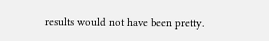results would not have been pretty.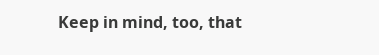Keep in mind, too, that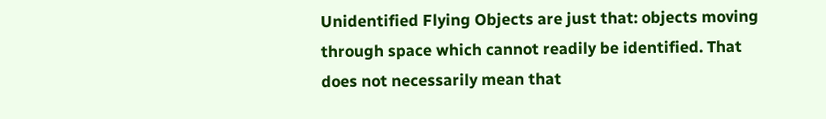Unidentified Flying Objects are just that: objects moving through space which cannot readily be identified. That  does not necessarily mean that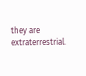they are extraterrestrial.